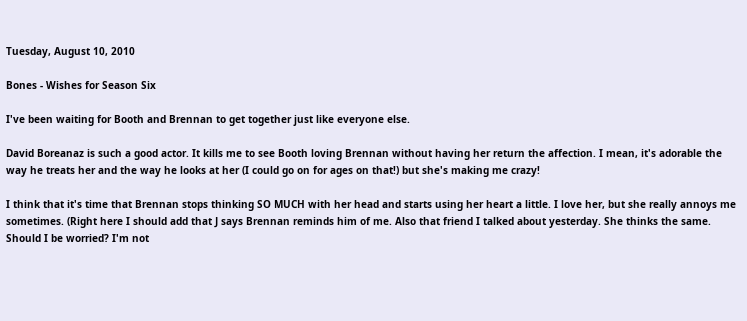Tuesday, August 10, 2010

Bones - Wishes for Season Six

I've been waiting for Booth and Brennan to get together just like everyone else.

David Boreanaz is such a good actor. It kills me to see Booth loving Brennan without having her return the affection. I mean, it's adorable the way he treats her and the way he looks at her (I could go on for ages on that!) but she's making me crazy!

I think that it's time that Brennan stops thinking SO MUCH with her head and starts using her heart a little. I love her, but she really annoys me sometimes. (Right here I should add that J says Brennan reminds him of me. Also that friend I talked about yesterday. She thinks the same. Should I be worried? I'm not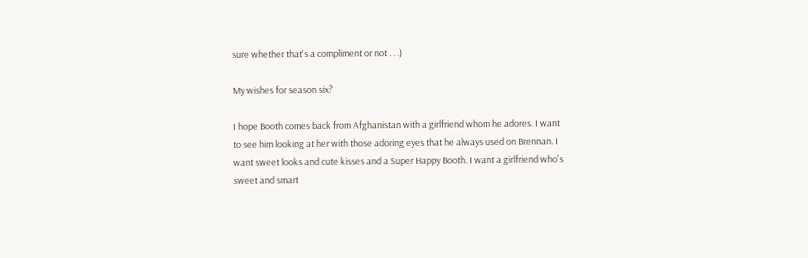sure whether that's a compliment or not . . .)

My wishes for season six?

I hope Booth comes back from Afghanistan with a girlfriend whom he adores. I want to see him looking at her with those adoring eyes that he always used on Brennan. I want sweet looks and cute kisses and a Super Happy Booth. I want a girlfriend who's sweet and smart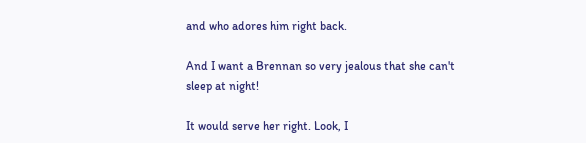and who adores him right back.

And I want a Brennan so very jealous that she can't sleep at night!

It would serve her right. Look, I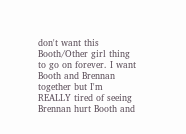don't want this Booth/Other girl thing to go on forever. I want Booth and Brennan together but I'm REALLY tired of seeing Brennan hurt Booth and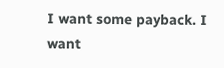I want some payback. I want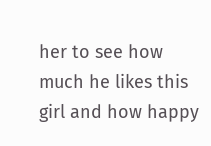her to see how much he likes this girl and how happy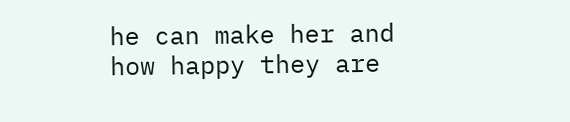he can make her and how happy they are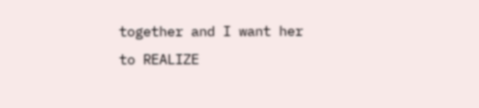together and I want her to REALIZE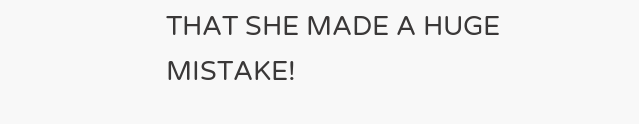THAT SHE MADE A HUGE MISTAKE!